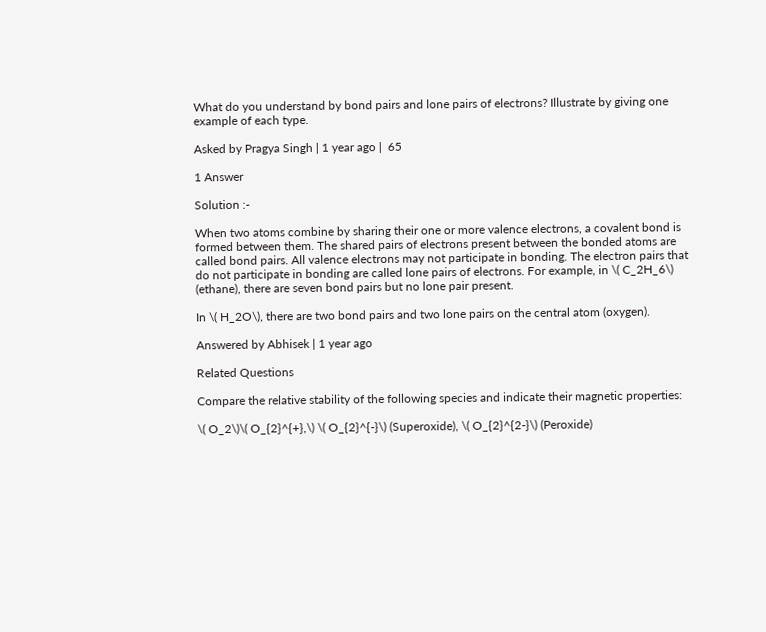What do you understand by bond pairs and lone pairs of electrons? Illustrate by giving one example of each type.

Asked by Pragya Singh | 1 year ago |  65

1 Answer

Solution :-

When two atoms combine by sharing their one or more valence electrons, a covalent bond is formed between them. The shared pairs of electrons present between the bonded atoms are called bond pairs. All valence electrons may not participate in bonding. The electron pairs that do not participate in bonding are called lone pairs of electrons. For example, in \( C_2H_6\) (ethane), there are seven bond pairs but no lone pair present.

In \( H_2O\), there are two bond pairs and two lone pairs on the central atom (oxygen).

Answered by Abhisek | 1 year ago

Related Questions

Compare the relative stability of the following species and indicate their magnetic properties:

\( O_2\)\( O_{2}^{+},\) \( O_{2}^{-}\) (Superoxide), \( O_{2}^{2-}\) (Peroxide)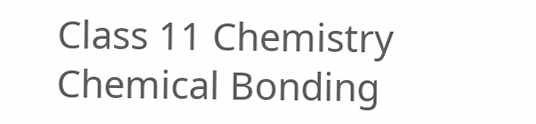Class 11 Chemistry Chemical Bonding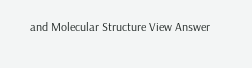and Molecular Structure View Answer